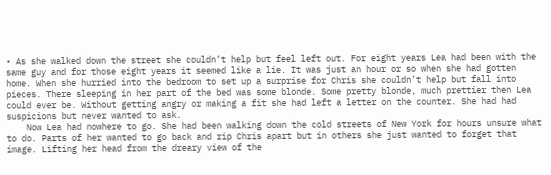• As she walked down the street she couldn’t help but feel left out. For eight years Lea had been with the same guy and for those eight years it seemed like a lie. It was just an hour or so when she had gotten home. When she hurried into the bedroom to set up a surprise for Chris she couldn’t help but fall into pieces. There sleeping in her part of the bed was some blonde. Some pretty blonde, much prettier then Lea could ever be. Without getting angry or making a fit she had left a letter on the counter. She had had suspicions but never wanted to ask.
    Now Lea had nowhere to go. She had been walking down the cold streets of New York for hours unsure what to do. Parts of her wanted to go back and rip Chris apart but in others she just wanted to forget that image. Lifting her head from the dreary view of the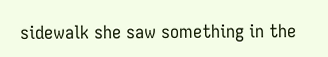sidewalk she saw something in the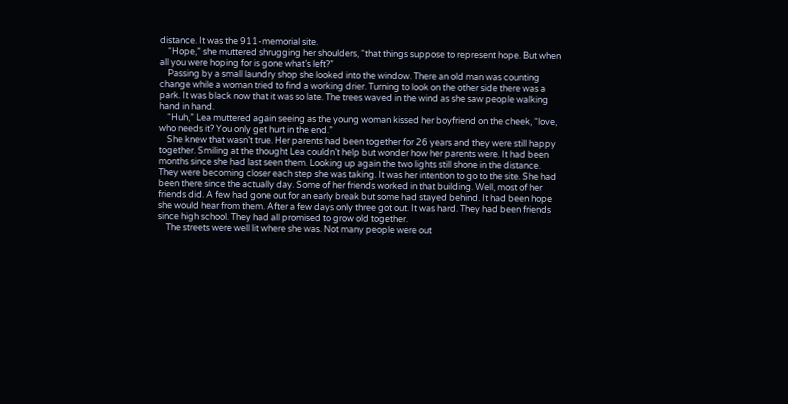distance. It was the 911-memorial site.
    “Hope,” she muttered shrugging her shoulders, “that things suppose to represent hope. But when all you were hoping for is gone what’s left?”
    Passing by a small laundry shop she looked into the window. There an old man was counting change while a woman tried to find a working drier. Turning to look on the other side there was a park. It was black now that it was so late. The trees waved in the wind as she saw people walking hand in hand.
    “Huh,” Lea muttered again seeing as the young woman kissed her boyfriend on the cheek, “love, who needs it? You only get hurt in the end.”
    She knew that wasn’t true. Her parents had been together for 26 years and they were still happy together. Smiling at the thought Lea couldn’t help but wonder how her parents were. It had been months since she had last seen them. Looking up again the two lights still shone in the distance. They were becoming closer each step she was taking. It was her intention to go to the site. She had been there since the actually day. Some of her friends worked in that building. Well, most of her friends did. A few had gone out for an early break but some had stayed behind. It had been hope she would hear from them. After a few days only three got out. It was hard. They had been friends since high school. They had all promised to grow old together.
    The streets were well lit where she was. Not many people were out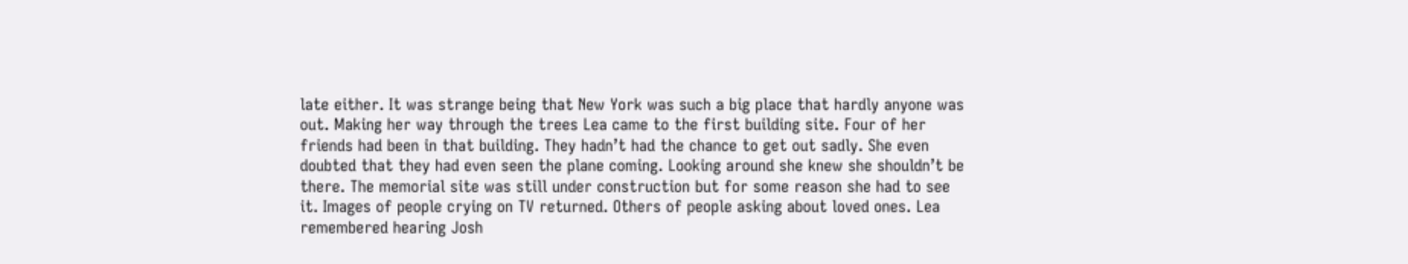late either. It was strange being that New York was such a big place that hardly anyone was out. Making her way through the trees Lea came to the first building site. Four of her friends had been in that building. They hadn’t had the chance to get out sadly. She even doubted that they had even seen the plane coming. Looking around she knew she shouldn’t be there. The memorial site was still under construction but for some reason she had to see it. Images of people crying on TV returned. Others of people asking about loved ones. Lea remembered hearing Josh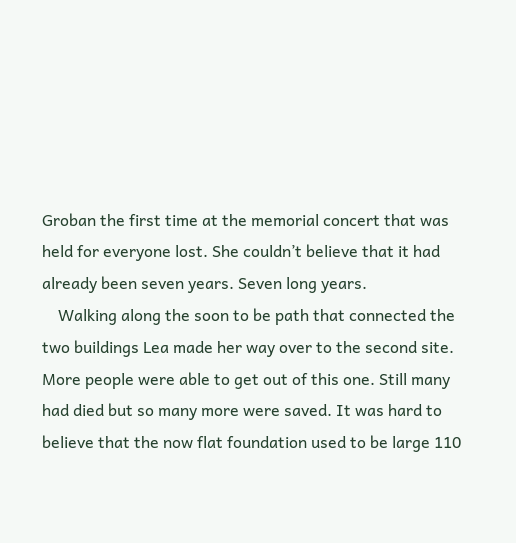Groban the first time at the memorial concert that was held for everyone lost. She couldn’t believe that it had already been seven years. Seven long years.
    Walking along the soon to be path that connected the two buildings Lea made her way over to the second site. More people were able to get out of this one. Still many had died but so many more were saved. It was hard to believe that the now flat foundation used to be large 110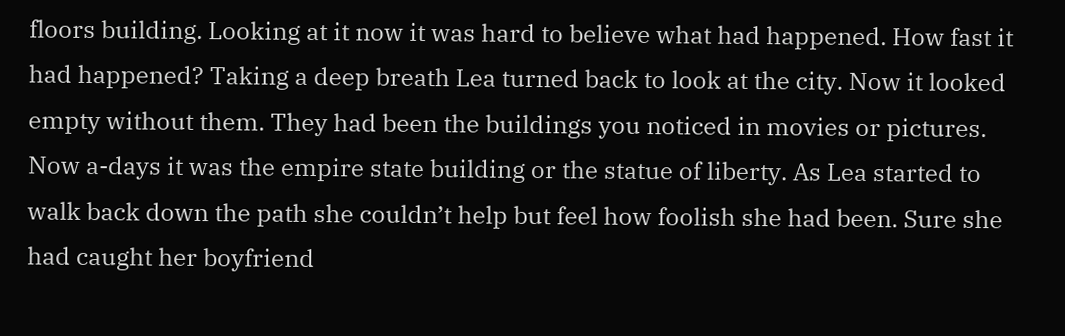floors building. Looking at it now it was hard to believe what had happened. How fast it had happened? Taking a deep breath Lea turned back to look at the city. Now it looked empty without them. They had been the buildings you noticed in movies or pictures. Now a-days it was the empire state building or the statue of liberty. As Lea started to walk back down the path she couldn’t help but feel how foolish she had been. Sure she had caught her boyfriend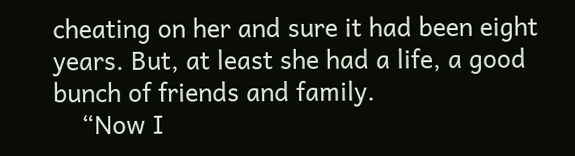cheating on her and sure it had been eight years. But, at least she had a life, a good bunch of friends and family.
    “Now I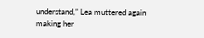understand,” Lea muttered again making her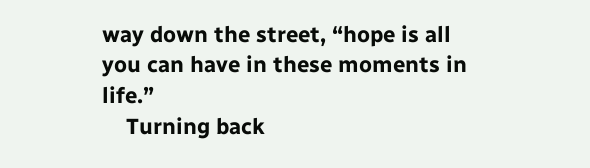way down the street, “hope is all you can have in these moments in life.”
    Turning back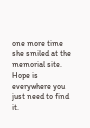one more time she smiled at the memorial site. Hope is everywhere you just need to find it.